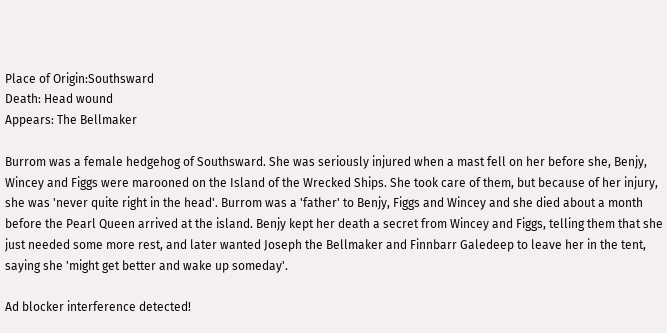Place of Origin:Southsward
Death: Head wound
Appears: The Bellmaker

Burrom was a female hedgehog of Southsward. She was seriously injured when a mast fell on her before she, Benjy, Wincey and Figgs were marooned on the Island of the Wrecked Ships. She took care of them, but because of her injury, she was 'never quite right in the head'. Burrom was a 'father' to Benjy, Figgs and Wincey and she died about a month before the Pearl Queen arrived at the island. Benjy kept her death a secret from Wincey and Figgs, telling them that she just needed some more rest, and later wanted Joseph the Bellmaker and Finnbarr Galedeep to leave her in the tent, saying she 'might get better and wake up someday'.

Ad blocker interference detected!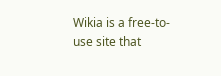Wikia is a free-to-use site that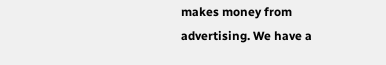makes money from advertising. We have a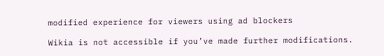modified experience for viewers using ad blockers

Wikia is not accessible if you’ve made further modifications.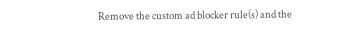Remove the custom ad blocker rule(s) and the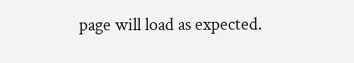page will load as expected.